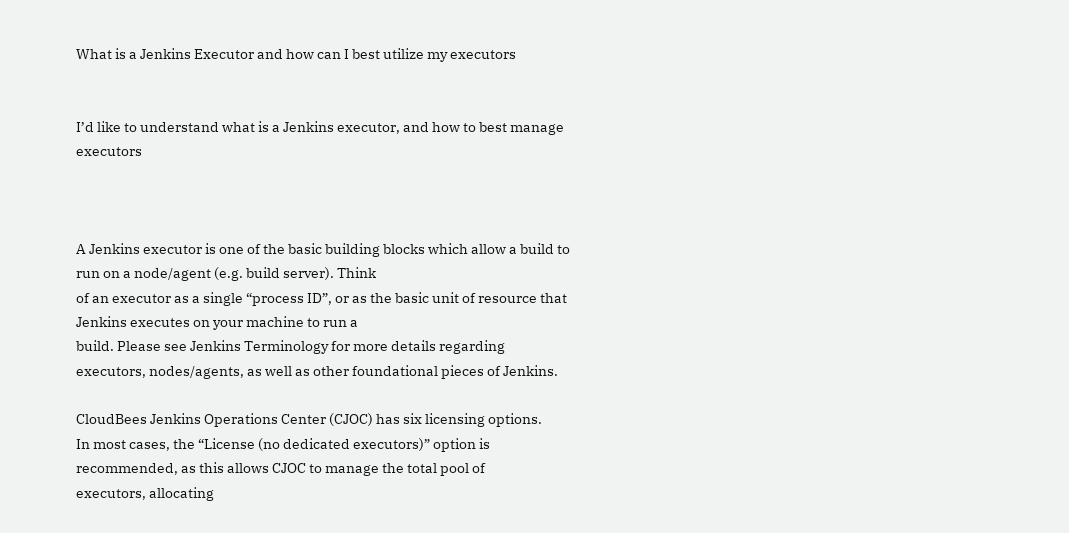What is a Jenkins Executor and how can I best utilize my executors


I’d like to understand what is a Jenkins executor, and how to best manage executors



A Jenkins executor is one of the basic building blocks which allow a build to run on a node/agent (e.g. build server). Think
of an executor as a single “process ID”, or as the basic unit of resource that Jenkins executes on your machine to run a
build. Please see Jenkins Terminology for more details regarding
executors, nodes/agents, as well as other foundational pieces of Jenkins.

CloudBees Jenkins Operations Center (CJOC) has six licensing options.
In most cases, the “License (no dedicated executors)” option is recommended, as this allows CJOC to manage the total pool of
executors, allocating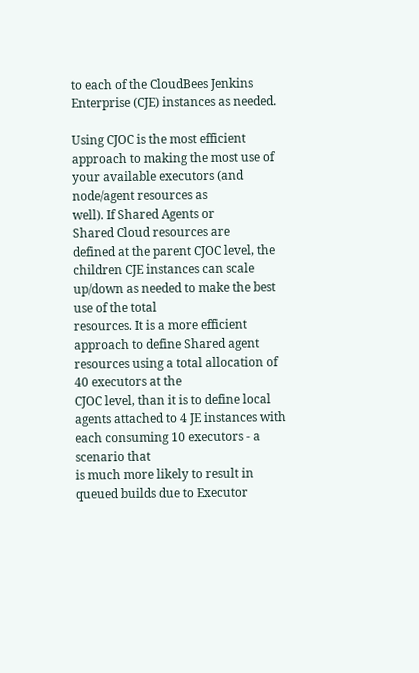to each of the CloudBees Jenkins Enterprise (CJE) instances as needed.

Using CJOC is the most efficient approach to making the most use of your available executors (and node/agent resources as
well). If Shared Agents or
Shared Cloud resources are
defined at the parent CJOC level, the children CJE instances can scale up/down as needed to make the best use of the total
resources. It is a more efficient approach to define Shared agent resources using a total allocation of 40 executors at the
CJOC level, than it is to define local agents attached to 4 JE instances with each consuming 10 executors - a scenario that
is much more likely to result in queued builds due to Executor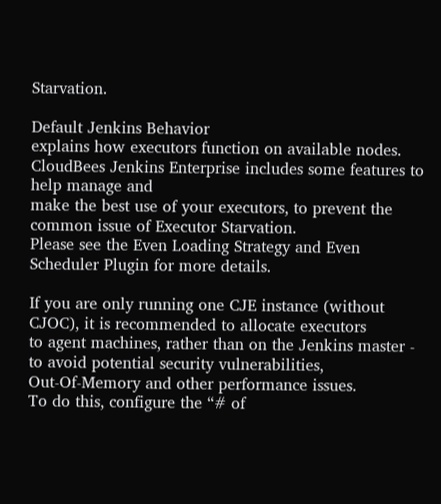Starvation.

Default Jenkins Behavior
explains how executors function on available nodes. CloudBees Jenkins Enterprise includes some features to help manage and
make the best use of your executors, to prevent the common issue of Executor Starvation.
Please see the Even Loading Strategy and Even Scheduler Plugin for more details.

If you are only running one CJE instance (without CJOC), it is recommended to allocate executors
to agent machines, rather than on the Jenkins master - to avoid potential security vulnerabilities,
Out-Of-Memory and other performance issues.
To do this, configure the “# of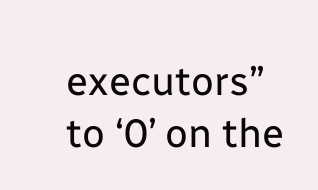executors” to ‘0’ on the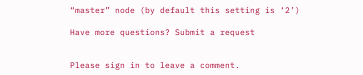“master” node (by default this setting is ‘2’)

Have more questions? Submit a request


Please sign in to leave a comment.